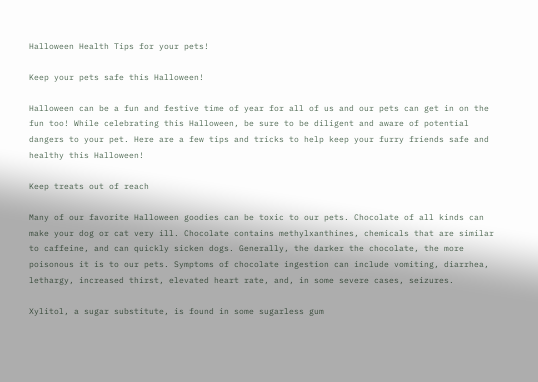Halloween Health Tips for your pets!

Keep your pets safe this Halloween!

Halloween can be a fun and festive time of year for all of us and our pets can get in on the fun too! While celebrating this Halloween, be sure to be diligent and aware of potential dangers to your pet. Here are a few tips and tricks to help keep your furry friends safe and healthy this Halloween!

Keep treats out of reach

Many of our favorite Halloween goodies can be toxic to our pets. Chocolate of all kinds can make your dog or cat very ill. Chocolate contains methylxanthines, chemicals that are similar to caffeine, and can quickly sicken dogs. Generally, the darker the chocolate, the more poisonous it is to our pets. Symptoms of chocolate ingestion can include vomiting, diarrhea, lethargy, increased thirst, elevated heart rate, and, in some severe cases, seizures.

Xylitol, a sugar substitute, is found in some sugarless gum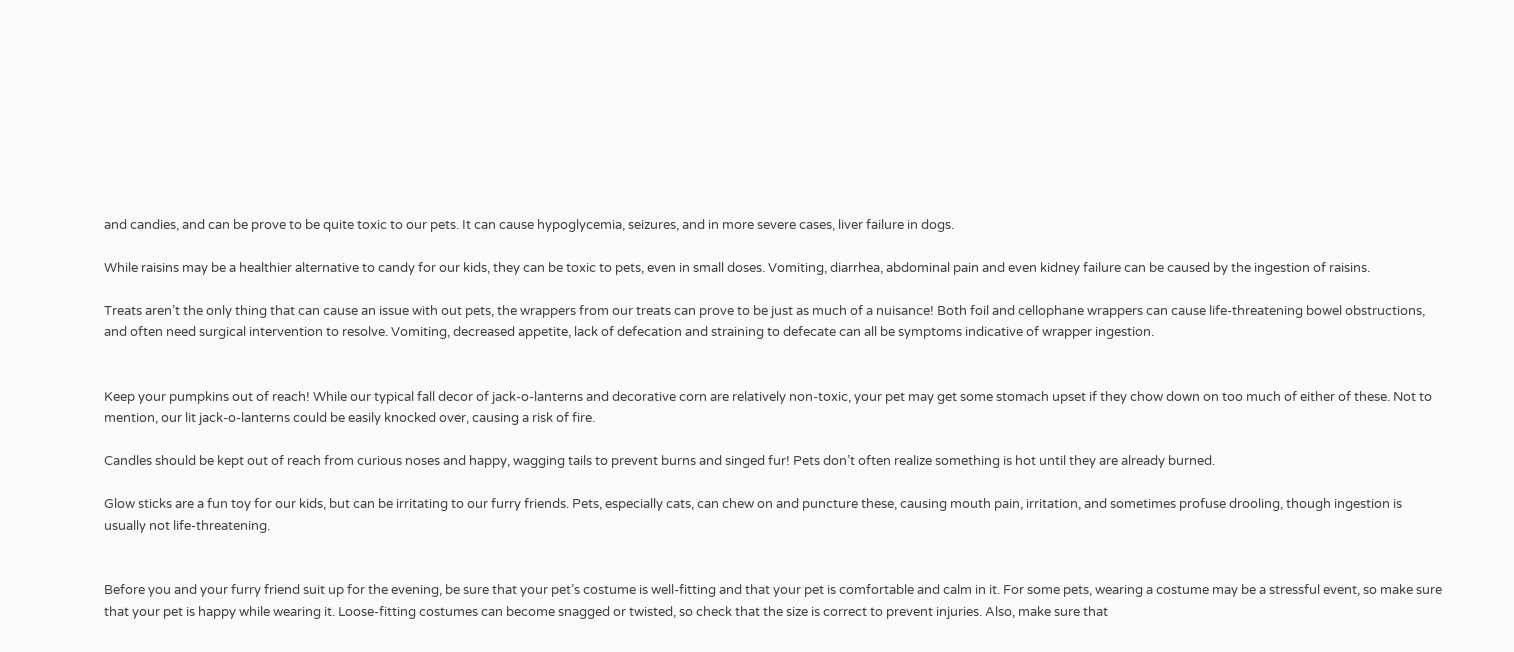and candies, and can be prove to be quite toxic to our pets. It can cause hypoglycemia, seizures, and in more severe cases, liver failure in dogs.

While raisins may be a healthier alternative to candy for our kids, they can be toxic to pets, even in small doses. Vomiting, diarrhea, abdominal pain and even kidney failure can be caused by the ingestion of raisins.

Treats aren’t the only thing that can cause an issue with out pets, the wrappers from our treats can prove to be just as much of a nuisance! Both foil and cellophane wrappers can cause life-threatening bowel obstructions, and often need surgical intervention to resolve. Vomiting, decreased appetite, lack of defecation and straining to defecate can all be symptoms indicative of wrapper ingestion.


Keep your pumpkins out of reach! While our typical fall decor of jack-o-lanterns and decorative corn are relatively non-toxic, your pet may get some stomach upset if they chow down on too much of either of these. Not to mention, our lit jack-o-lanterns could be easily knocked over, causing a risk of fire.

Candles should be kept out of reach from curious noses and happy, wagging tails to prevent burns and singed fur! Pets don’t often realize something is hot until they are already burned.

Glow sticks are a fun toy for our kids, but can be irritating to our furry friends. Pets, especially cats, can chew on and puncture these, causing mouth pain, irritation, and sometimes profuse drooling, though ingestion is usually not life-threatening.


Before you and your furry friend suit up for the evening, be sure that your pet’s costume is well-fitting and that your pet is comfortable and calm in it. For some pets, wearing a costume may be a stressful event, so make sure that your pet is happy while wearing it. Loose-fitting costumes can become snagged or twisted, so check that the size is correct to prevent injuries. Also, make sure that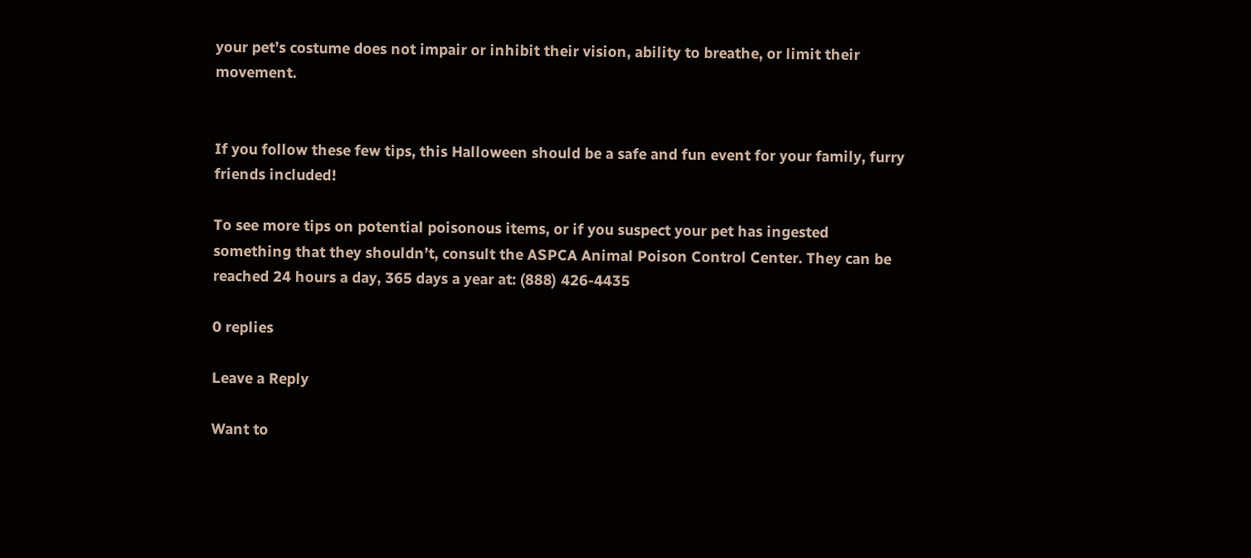your pet’s costume does not impair or inhibit their vision, ability to breathe, or limit their movement.


If you follow these few tips, this Halloween should be a safe and fun event for your family, furry friends included!

To see more tips on potential poisonous items, or if you suspect your pet has ingested something that they shouldn’t, consult the ASPCA Animal Poison Control Center. They can be reached 24 hours a day, 365 days a year at: (888) 426-4435

0 replies

Leave a Reply

Want to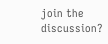join the discussion?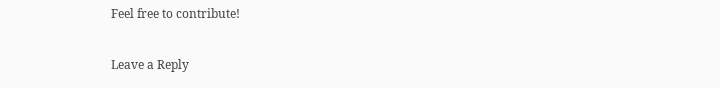Feel free to contribute!

Leave a Reply